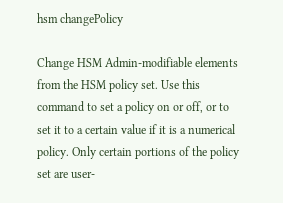hsm changePolicy

Change HSM Admin-modifiable elements from the HSM policy set. Use this command to set a policy on or off, or to set it to a certain value if it is a numerical policy. Only certain portions of the policy set are user-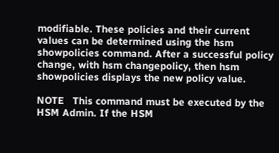modifiable. These policies and their current values can be determined using the hsm showpolicies command. After a successful policy change, with hsm changepolicy, then hsm showpolicies displays the new policy value.

NOTE   This command must be executed by the HSM Admin. If the HSM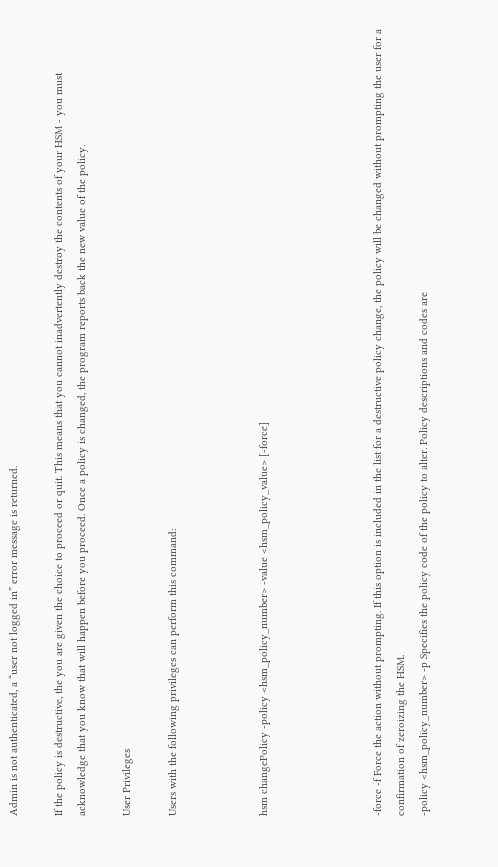Admin is not authenticated, a “user not logged in” error message is returned.

If the policy is destructive, the you are given the choice to proceed or quit. This means that you cannot inadvertently destroy the contents of your HSM - you must acknowledge that you know that will happen before you proceed. Once a policy is changed, the program reports back the new value of the policy.

User Privileges

Users with the following privileges can perform this command:



hsm changePolicy -policy <hsm_policy_number> -value <hsm_policy_value> [-force]




-force -f Force the action without prompting. If this option is included in the list for a destructive policy change, the policy will be changed without prompting the user for a confirmation of zeroizing the HSM.
-policy <hsm_policy_number> -p Specifies the policy code of the policy to alter. Policy descriptions and codes are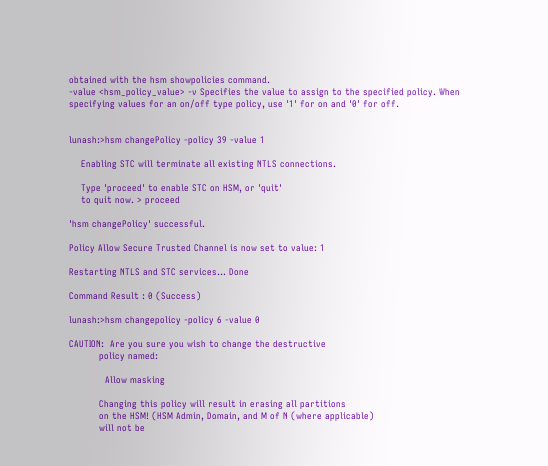obtained with the hsm showpolicies command.
-value <hsm_policy_value> -v Specifies the value to assign to the specified policy. When specifying values for an on/off type policy, use '1' for on and '0' for off.


lunash:>hsm changePolicy -policy 39 -value 1

    Enabling STC will terminate all existing NTLS connections.

    Type 'proceed' to enable STC on HSM, or 'quit'
    to quit now. > proceed

'hsm changePolicy' successful.

Policy Allow Secure Trusted Channel is now set to value: 1

Restarting NTLS and STC services... Done

Command Result : 0 (Success)

lunash:>hsm changepolicy -policy 6 -value 0

CAUTION:  Are you sure you wish to change the destructive
          policy named:

            Allow masking

          Changing this policy will result in erasing all partitions
          on the HSM! (HSM Admin, Domain, and M of N (where applicable)
          will not be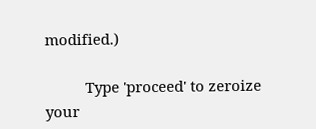modified.)

          Type 'proceed' to zeroize your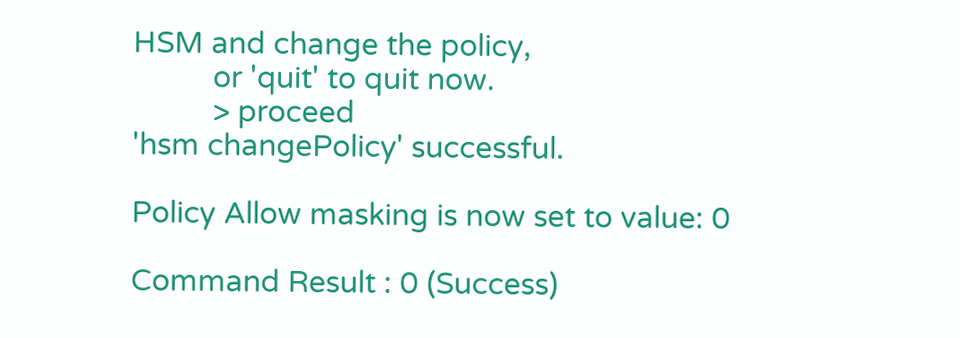HSM and change the policy,
          or 'quit' to quit now.
          > proceed
'hsm changePolicy' successful.

Policy Allow masking is now set to value: 0

Command Result : 0 (Success)